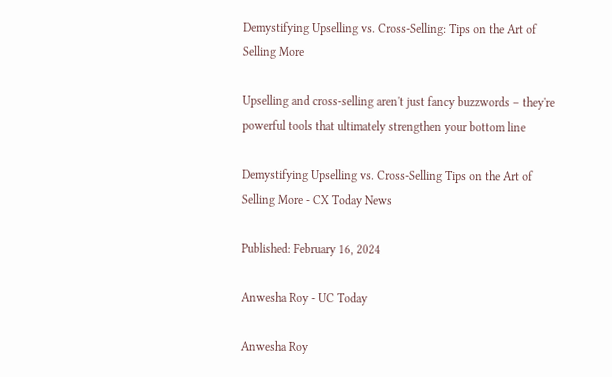Demystifying Upselling vs. Cross-Selling: Tips on the Art of Selling More

Upselling and cross-selling aren't just fancy buzzwords – they're powerful tools that ultimately strengthen your bottom line

Demystifying Upselling vs. Cross-Selling Tips on the Art of Selling More - CX Today News

Published: February 16, 2024

Anwesha Roy - UC Today

Anwesha Roy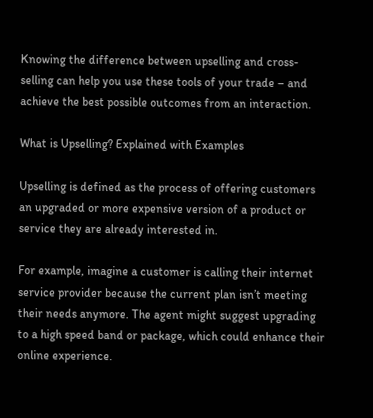Knowing the difference between upselling and cross-selling can help you use these tools of your trade – and achieve the best possible outcomes from an interaction.

What is Upselling? Explained with Examples

Upselling is defined as the process of offering customers an upgraded or more expensive version of a product or service they are already interested in.

For example, imagine a customer is calling their internet service provider because the current plan isn’t meeting their needs anymore. The agent might suggest upgrading to a high speed band or package, which could enhance their online experience.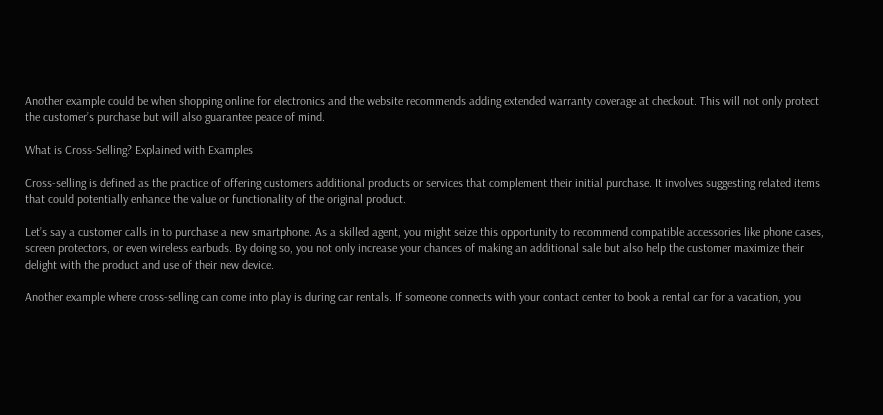Another example could be when shopping online for electronics and the website recommends adding extended warranty coverage at checkout. This will not only protect the customer’s purchase but will also guarantee peace of mind.

What is Cross-Selling? Explained with Examples

Cross-selling is defined as the practice of offering customers additional products or services that complement their initial purchase. It involves suggesting related items that could potentially enhance the value or functionality of the original product.

Let’s say a customer calls in to purchase a new smartphone. As a skilled agent, you might seize this opportunity to recommend compatible accessories like phone cases, screen protectors, or even wireless earbuds. By doing so, you not only increase your chances of making an additional sale but also help the customer maximize their delight with the product and use of their new device.

Another example where cross-selling can come into play is during car rentals. If someone connects with your contact center to book a rental car for a vacation, you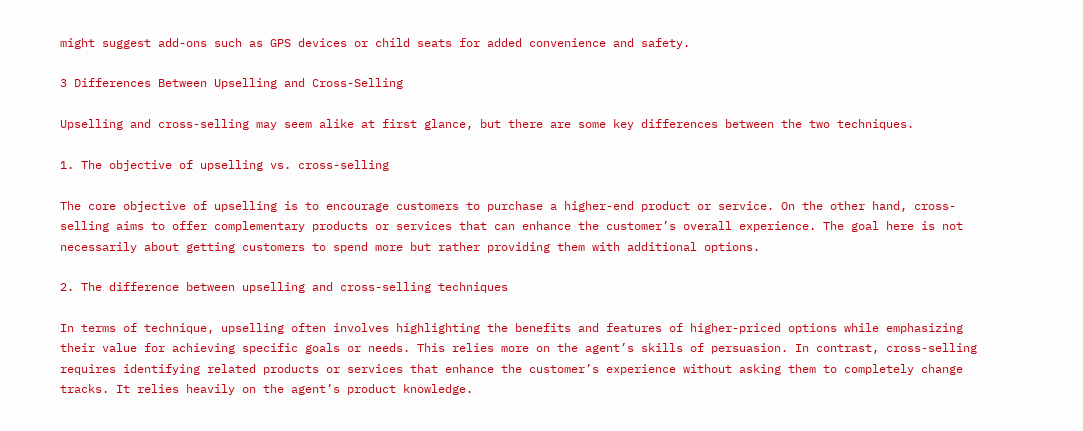might suggest add-ons such as GPS devices or child seats for added convenience and safety.

3 Differences Between Upselling and Cross-Selling

Upselling and cross-selling may seem alike at first glance, but there are some key differences between the two techniques.

1. The objective of upselling vs. cross-selling

The core objective of upselling is to encourage customers to purchase a higher-end product or service. On the other hand, cross-selling aims to offer complementary products or services that can enhance the customer’s overall experience. The goal here is not necessarily about getting customers to spend more but rather providing them with additional options.

2. The difference between upselling and cross-selling techniques

In terms of technique, upselling often involves highlighting the benefits and features of higher-priced options while emphasizing their value for achieving specific goals or needs. This relies more on the agent’s skills of persuasion. In contrast, cross-selling requires identifying related products or services that enhance the customer’s experience without asking them to completely change tracks. It relies heavily on the agent’s product knowledge.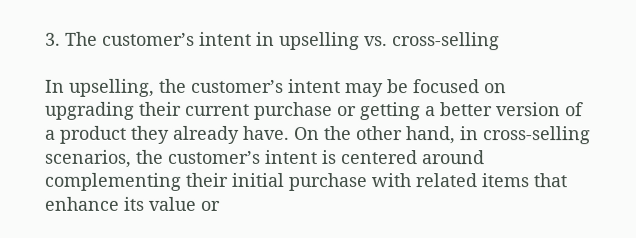3. The customer’s intent in upselling vs. cross-selling

In upselling, the customer’s intent may be focused on upgrading their current purchase or getting a better version of a product they already have. On the other hand, in cross-selling scenarios, the customer’s intent is centered around complementing their initial purchase with related items that enhance its value or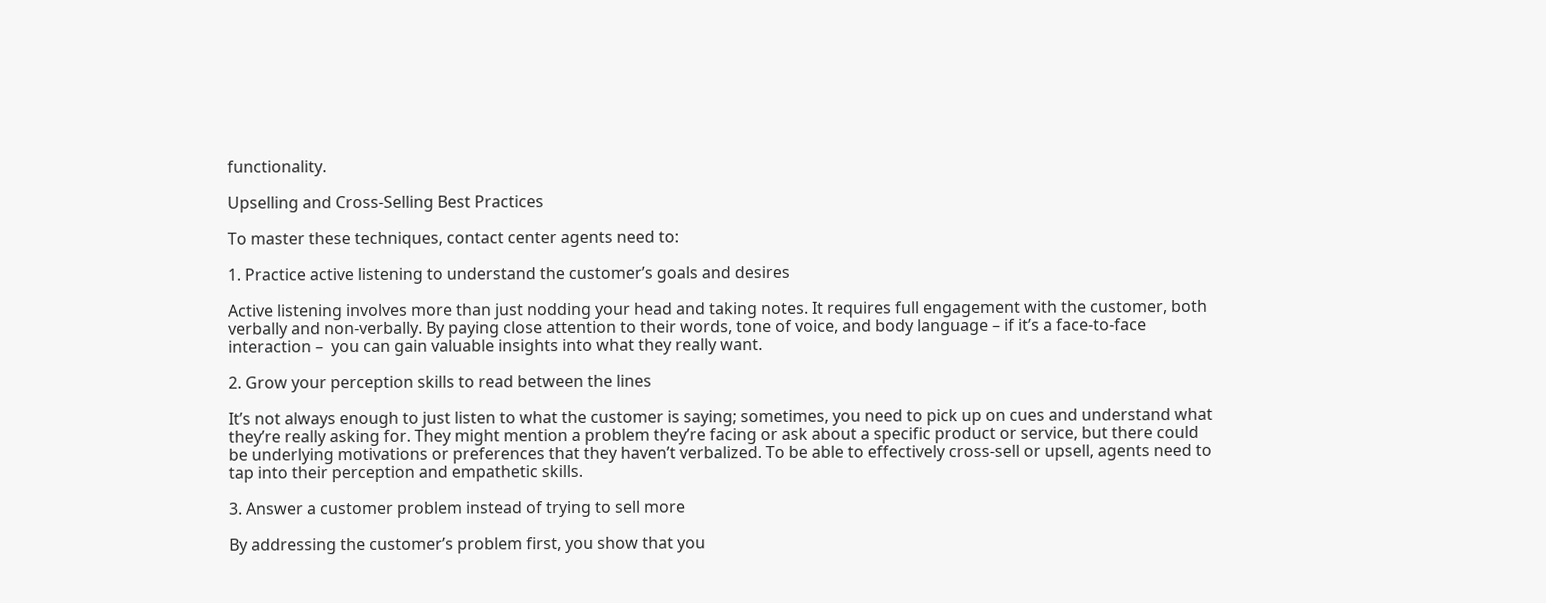functionality.

Upselling and Cross-Selling Best Practices

To master these techniques, contact center agents need to:

1. Practice active listening to understand the customer’s goals and desires

Active listening involves more than just nodding your head and taking notes. It requires full engagement with the customer, both verbally and non-verbally. By paying close attention to their words, tone of voice, and body language – if it’s a face-to-face interaction –  you can gain valuable insights into what they really want.

2. Grow your perception skills to read between the lines

It’s not always enough to just listen to what the customer is saying; sometimes, you need to pick up on cues and understand what they’re really asking for. They might mention a problem they’re facing or ask about a specific product or service, but there could be underlying motivations or preferences that they haven’t verbalized. To be able to effectively cross-sell or upsell, agents need to tap into their perception and empathetic skills.

3. Answer a customer problem instead of trying to sell more

By addressing the customer’s problem first, you show that you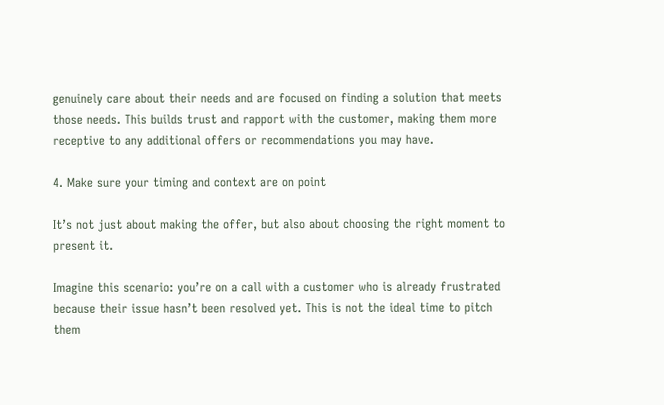genuinely care about their needs and are focused on finding a solution that meets those needs. This builds trust and rapport with the customer, making them more receptive to any additional offers or recommendations you may have.

4. Make sure your timing and context are on point

It’s not just about making the offer, but also about choosing the right moment to present it.

Imagine this scenario: you’re on a call with a customer who is already frustrated because their issue hasn’t been resolved yet. This is not the ideal time to pitch them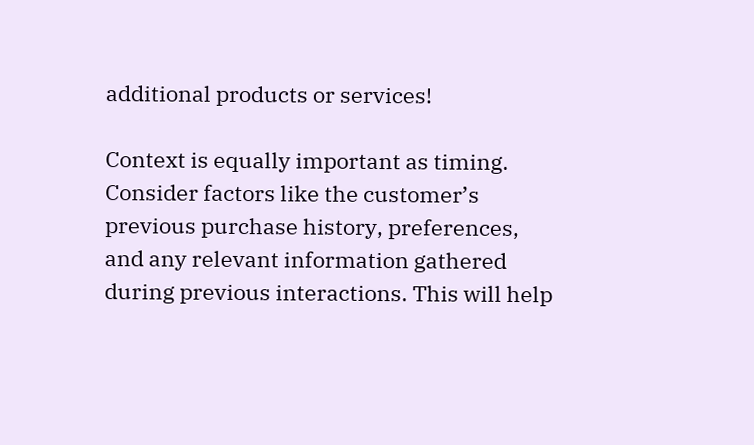additional products or services!

Context is equally important as timing. Consider factors like the customer’s previous purchase history, preferences, and any relevant information gathered during previous interactions. This will help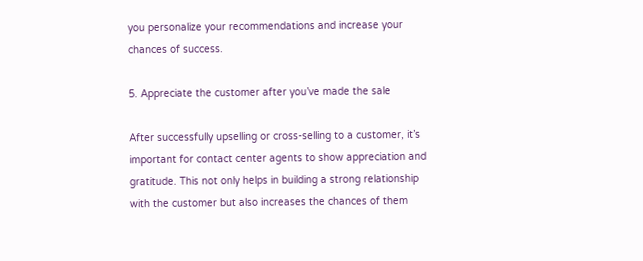you personalize your recommendations and increase your chances of success.

5. Appreciate the customer after you’ve made the sale

After successfully upselling or cross-selling to a customer, it’s important for contact center agents to show appreciation and gratitude. This not only helps in building a strong relationship with the customer but also increases the chances of them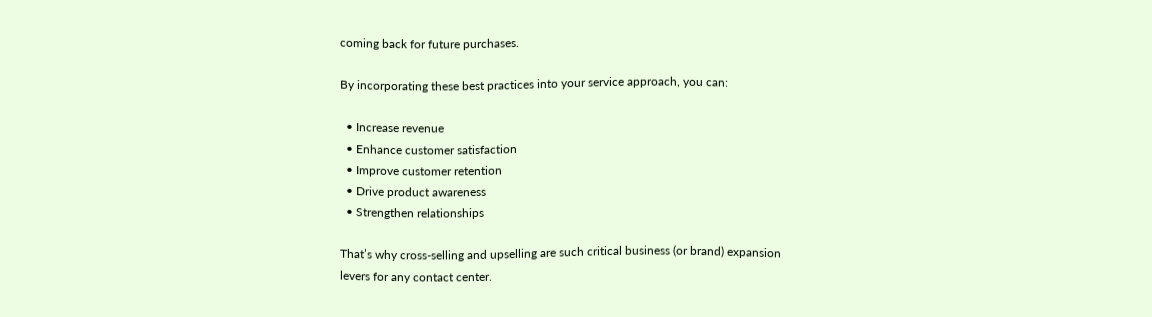coming back for future purchases.

By incorporating these best practices into your service approach, you can:

  • Increase revenue
  • Enhance customer satisfaction
  • Improve customer retention
  • Drive product awareness
  • Strengthen relationships

That’s why cross-selling and upselling are such critical business (or brand) expansion levers for any contact center.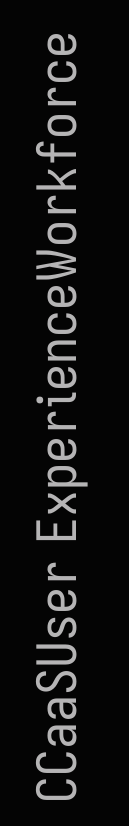CCaaSUser ExperienceWorkforce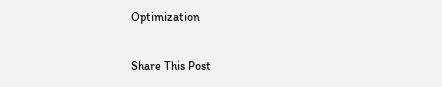Optimization

Share This Post